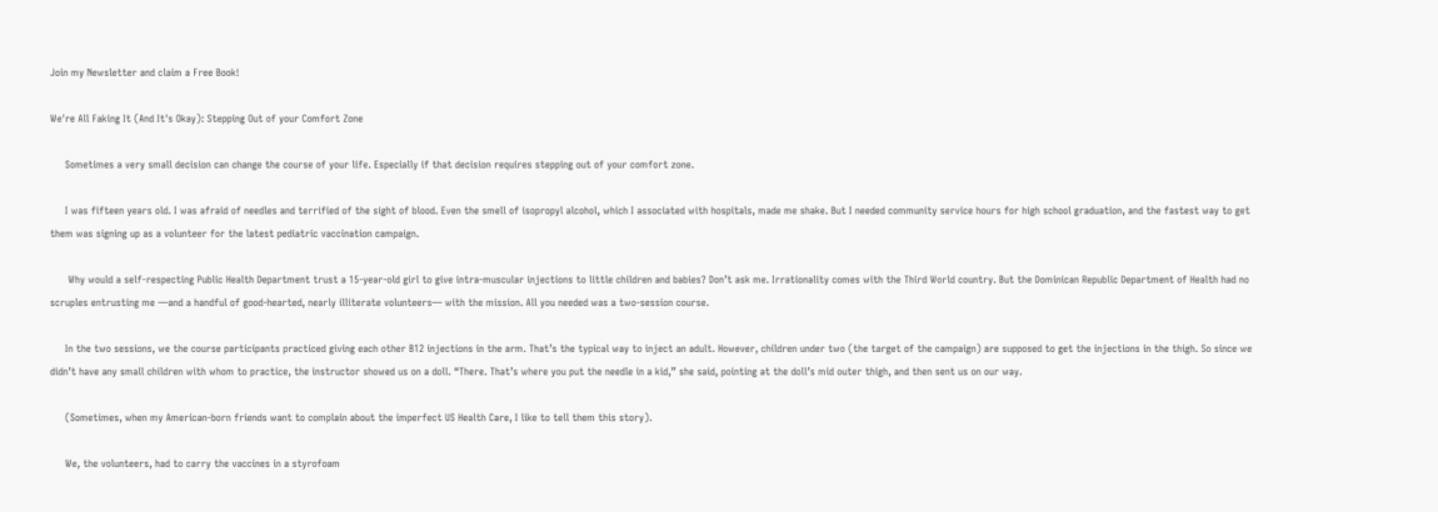Join my Newsletter and claim a Free Book!

We're All Faking It (And It's Okay): Stepping Out of your Comfort Zone

     Sometimes a very small decision can change the course of your life. Especially if that decision requires stepping out of your comfort zone.

     I was fifteen years old. I was afraid of needles and terrified of the sight of blood. Even the smell of isopropyl alcohol, which I associated with hospitals, made me shake. But I needed community service hours for high school graduation, and the fastest way to get them was signing up as a volunteer for the latest pediatric vaccination campaign.

      Why would a self-respecting Public Health Department trust a 15-year-old girl to give intra-muscular injections to little children and babies? Don’t ask me. Irrationality comes with the Third World country. But the Dominican Republic Department of Health had no scruples entrusting me —and a handful of good-hearted, nearly illiterate volunteers— with the mission. All you needed was a two-session course.

     In the two sessions, we the course participants practiced giving each other B12 injections in the arm. That’s the typical way to inject an adult. However, children under two (the target of the campaign) are supposed to get the injections in the thigh. So since we didn’t have any small children with whom to practice, the instructor showed us on a doll. “There. That’s where you put the needle in a kid,” she said, pointing at the doll’s mid outer thigh, and then sent us on our way.

     (Sometimes, when my American-born friends want to complain about the imperfect US Health Care, I like to tell them this story).

     We, the volunteers, had to carry the vaccines in a styrofoam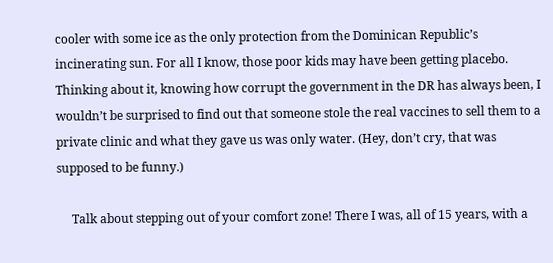cooler with some ice as the only protection from the Dominican Republic’s incinerating sun. For all I know, those poor kids may have been getting placebo. Thinking about it, knowing how corrupt the government in the DR has always been, I wouldn’t be surprised to find out that someone stole the real vaccines to sell them to a private clinic and what they gave us was only water. (Hey, don’t cry, that was supposed to be funny.)

     Talk about stepping out of your comfort zone! There I was, all of 15 years, with a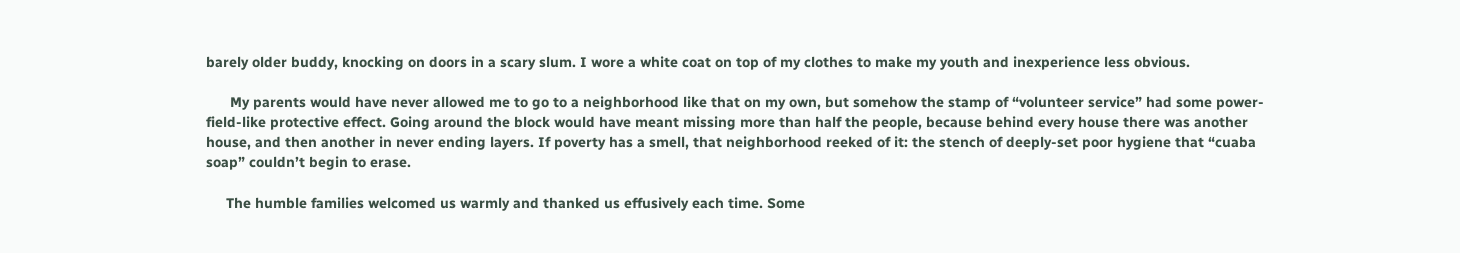barely older buddy, knocking on doors in a scary slum. I wore a white coat on top of my clothes to make my youth and inexperience less obvious.

      My parents would have never allowed me to go to a neighborhood like that on my own, but somehow the stamp of “volunteer service” had some power-field-like protective effect. Going around the block would have meant missing more than half the people, because behind every house there was another house, and then another in never ending layers. If poverty has a smell, that neighborhood reeked of it: the stench of deeply-set poor hygiene that “cuaba soap” couldn’t begin to erase.

     The humble families welcomed us warmly and thanked us effusively each time. Some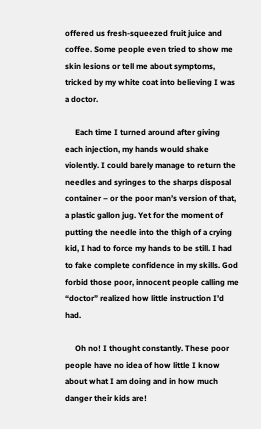offered us fresh-squeezed fruit juice and coffee. Some people even tried to show me skin lesions or tell me about symptoms, tricked by my white coat into believing I was a doctor.

     Each time I turned around after giving each injection, my hands would shake violently. I could barely manage to return the needles and syringes to the sharps disposal container – or the poor man’s version of that, a plastic gallon jug. Yet for the moment of putting the needle into the thigh of a crying kid, I had to force my hands to be still. I had to fake complete confidence in my skills. God forbid those poor, innocent people calling me “doctor” realized how little instruction I’d had.

     Oh no! I thought constantly. These poor people have no idea of how little I know about what I am doing and in how much danger their kids are!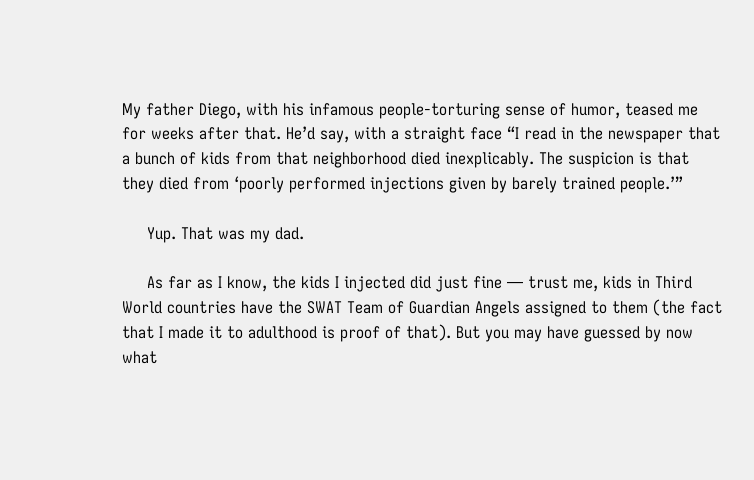My father Diego, with his infamous people-torturing sense of humor, teased me for weeks after that. He’d say, with a straight face “I read in the newspaper that a bunch of kids from that neighborhood died inexplicably. The suspicion is that they died from ‘poorly performed injections given by barely trained people.’”

     Yup. That was my dad.

     As far as I know, the kids I injected did just fine — trust me, kids in Third World countries have the SWAT Team of Guardian Angels assigned to them (the fact that I made it to adulthood is proof of that). But you may have guessed by now what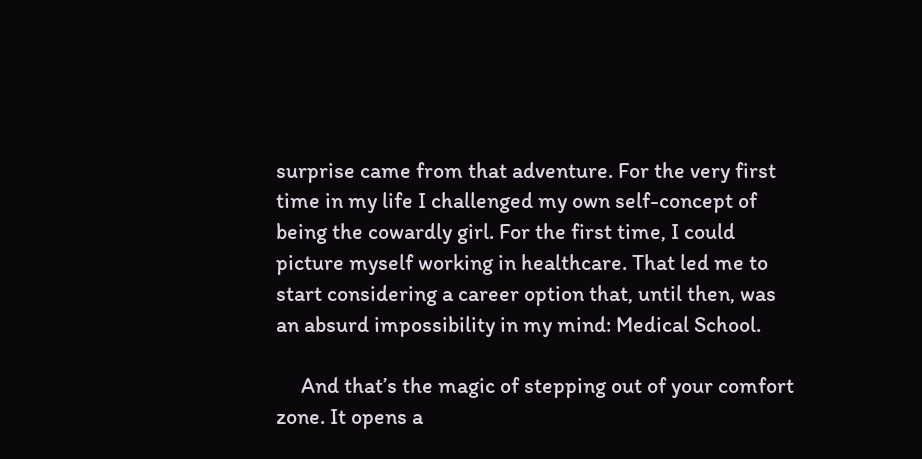surprise came from that adventure. For the very first time in my life I challenged my own self-concept of being the cowardly girl. For the first time, I could picture myself working in healthcare. That led me to start considering a career option that, until then, was an absurd impossibility in my mind: Medical School.

     And that’s the magic of stepping out of your comfort zone. It opens a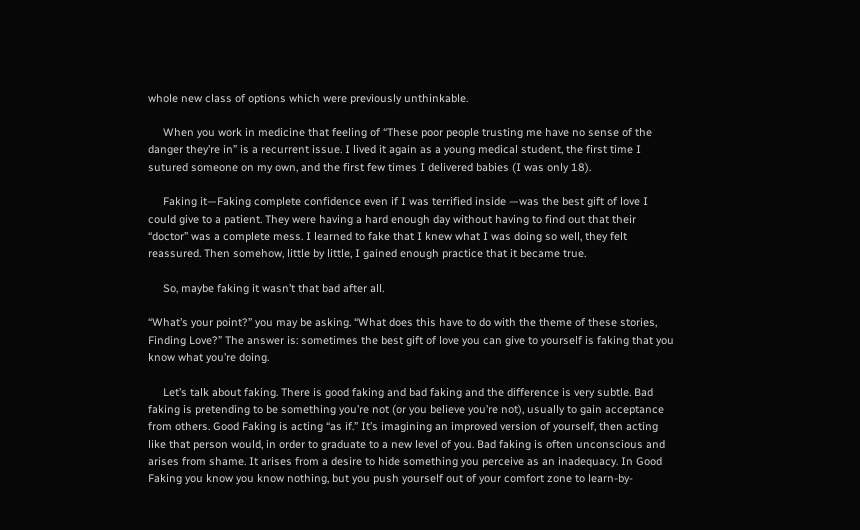whole new class of options which were previously unthinkable.

     When you work in medicine that feeling of “These poor people trusting me have no sense of the danger they’re in” is a recurrent issue. I lived it again as a young medical student, the first time I sutured someone on my own, and the first few times I delivered babies (I was only 18).

     Faking it—Faking complete confidence even if I was terrified inside —was the best gift of love I could give to a patient. They were having a hard enough day without having to find out that their “doctor” was a complete mess. I learned to fake that I knew what I was doing so well, they felt reassured. Then somehow, little by little, I gained enough practice that it became true.

     So, maybe faking it wasn’t that bad after all.

“What’s your point?” you may be asking. “What does this have to do with the theme of these stories, Finding Love?” The answer is: sometimes the best gift of love you can give to yourself is faking that you know what you’re doing.

     Let’s talk about faking. There is good faking and bad faking and the difference is very subtle. Bad faking is pretending to be something you’re not (or you believe you’re not), usually to gain acceptance from others. Good Faking is acting “as if.” It’s imagining an improved version of yourself, then acting like that person would, in order to graduate to a new level of you. Bad faking is often unconscious and arises from shame. It arises from a desire to hide something you perceive as an inadequacy. In Good Faking you know you know nothing, but you push yourself out of your comfort zone to learn-by-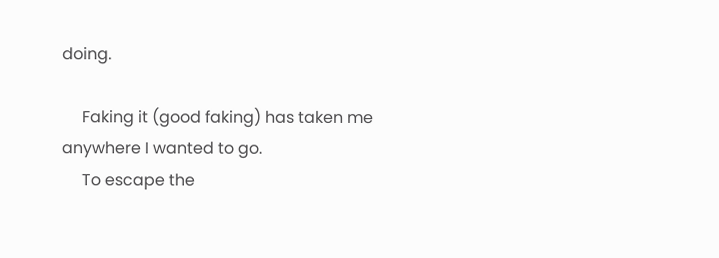doing.

     Faking it (good faking) has taken me anywhere I wanted to go.
     To escape the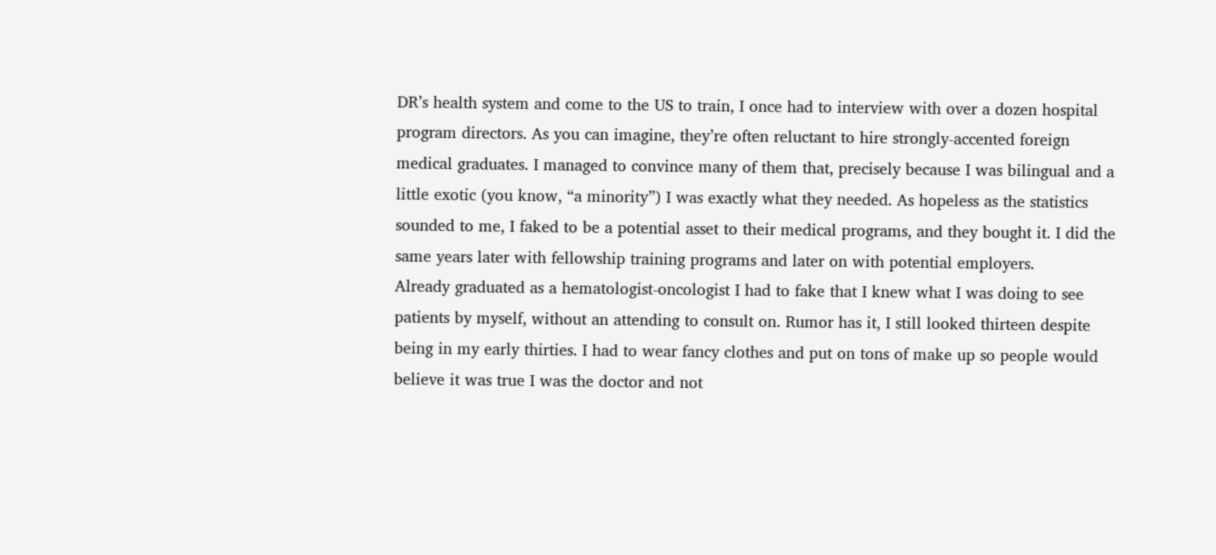DR’s health system and come to the US to train, I once had to interview with over a dozen hospital program directors. As you can imagine, they’re often reluctant to hire strongly-accented foreign medical graduates. I managed to convince many of them that, precisely because I was bilingual and a little exotic (you know, “a minority”) I was exactly what they needed. As hopeless as the statistics sounded to me, I faked to be a potential asset to their medical programs, and they bought it. I did the same years later with fellowship training programs and later on with potential employers.
Already graduated as a hematologist-oncologist I had to fake that I knew what I was doing to see patients by myself, without an attending to consult on. Rumor has it, I still looked thirteen despite being in my early thirties. I had to wear fancy clothes and put on tons of make up so people would believe it was true I was the doctor and not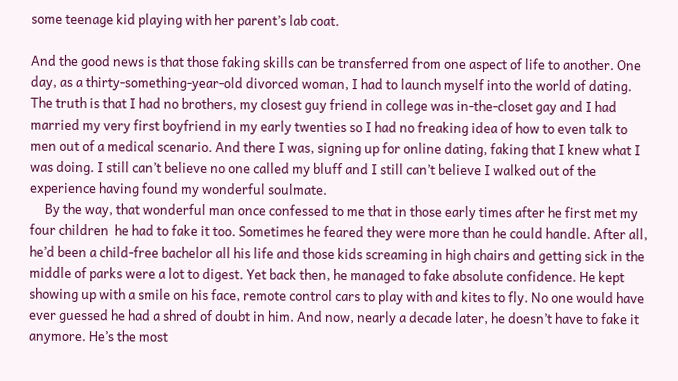some teenage kid playing with her parent’s lab coat.

And the good news is that those faking skills can be transferred from one aspect of life to another. One day, as a thirty-something-year-old divorced woman, I had to launch myself into the world of dating. The truth is that I had no brothers, my closest guy friend in college was in-the-closet gay and I had married my very first boyfriend in my early twenties so I had no freaking idea of how to even talk to men out of a medical scenario. And there I was, signing up for online dating, faking that I knew what I was doing. I still can’t believe no one called my bluff and I still can’t believe I walked out of the experience having found my wonderful soulmate.
     By the way, that wonderful man once confessed to me that in those early times after he first met my four children  he had to fake it too. Sometimes he feared they were more than he could handle. After all, he’d been a child-free bachelor all his life and those kids screaming in high chairs and getting sick in the middle of parks were a lot to digest. Yet back then, he managed to fake absolute confidence. He kept showing up with a smile on his face, remote control cars to play with and kites to fly. No one would have ever guessed he had a shred of doubt in him. And now, nearly a decade later, he doesn’t have to fake it anymore. He’s the most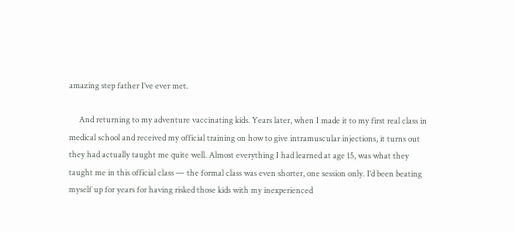amazing step father I’ve ever met.

     And returning to my adventure vaccinating kids. Years later, when I made it to my first real class in medical school and received my official training on how to give intramuscular injections, it turns out they had actually taught me quite well. Almost everything I had learned at age 15, was what they taught me in this official class — the formal class was even shorter, one session only. I’d been beating myself up for years for having risked those kids with my inexperienced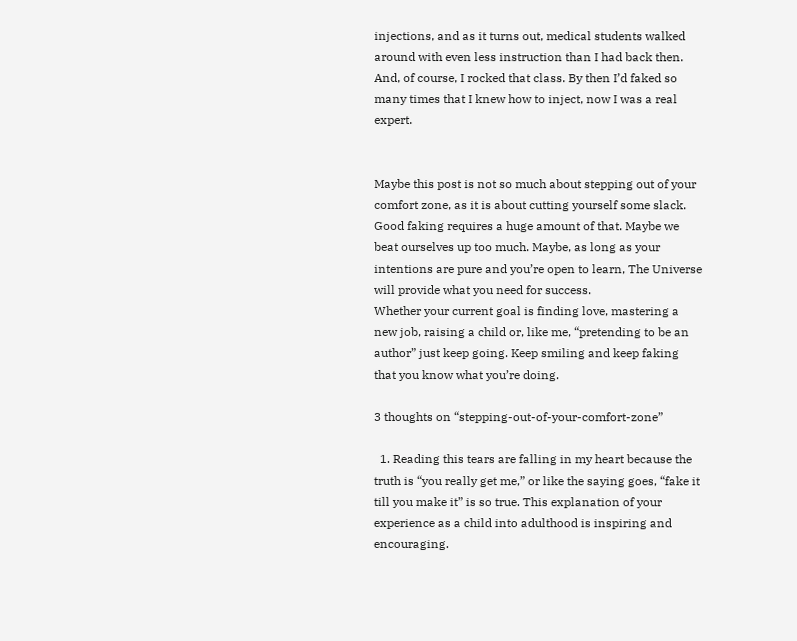injections, and as it turns out, medical students walked around with even less instruction than I had back then. And, of course, I rocked that class. By then I’d faked so many times that I knew how to inject, now I was a real expert.


Maybe this post is not so much about stepping out of your comfort zone, as it is about cutting yourself some slack. Good faking requires a huge amount of that. Maybe we beat ourselves up too much. Maybe, as long as your intentions are pure and you’re open to learn, The Universe will provide what you need for success.
Whether your current goal is finding love, mastering a new job, raising a child or, like me, “pretending to be an author” just keep going. Keep smiling and keep faking that you know what you’re doing.

3 thoughts on “stepping-out-of-your-comfort-zone”

  1. Reading this tears are falling in my heart because the truth is “you really get me,” or like the saying goes, “fake it till you make it” is so true. This explanation of your experience as a child into adulthood is inspiring and encouraging.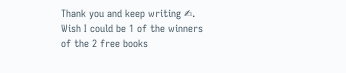Thank you and keep writing ✍. Wish I could be 1 of the winners of the 2 free books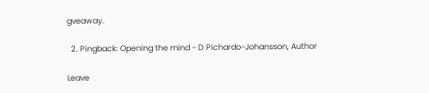gveaway.

  2. Pingback: Opening the mind - D Pichardo-Johansson, Author

Leave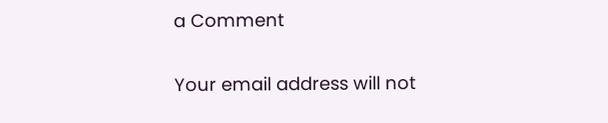a Comment

Your email address will not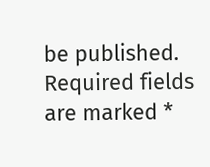be published. Required fields are marked *